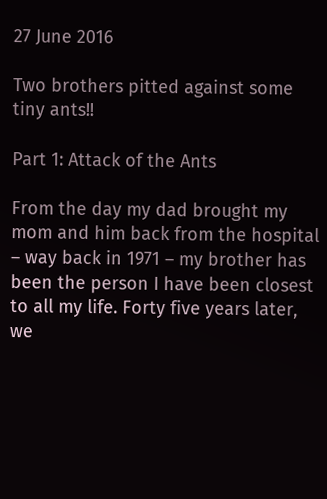27 June 2016

Two brothers pitted against some tiny ants!!

Part 1: Attack of the Ants

From the day my dad brought my mom and him back from the hospital – way back in 1971 – my brother has been the person I have been closest to all my life. Forty five years later, we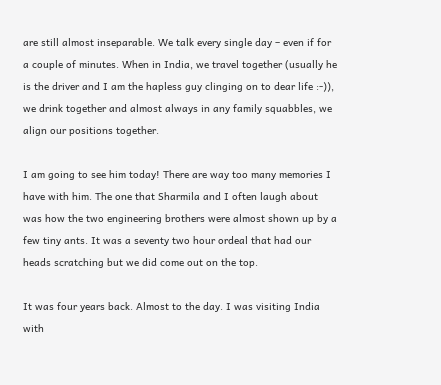are still almost inseparable. We talk every single day – even if for a couple of minutes. When in India, we travel together (usually he is the driver and I am the hapless guy clinging on to dear life :-)), we drink together and almost always in any family squabbles, we align our positions together.

I am going to see him today! There are way too many memories I have with him. The one that Sharmila and I often laugh about was how the two engineering brothers were almost shown up by a few tiny ants. It was a seventy two hour ordeal that had our heads scratching but we did come out on the top.

It was four years back. Almost to the day. I was visiting India with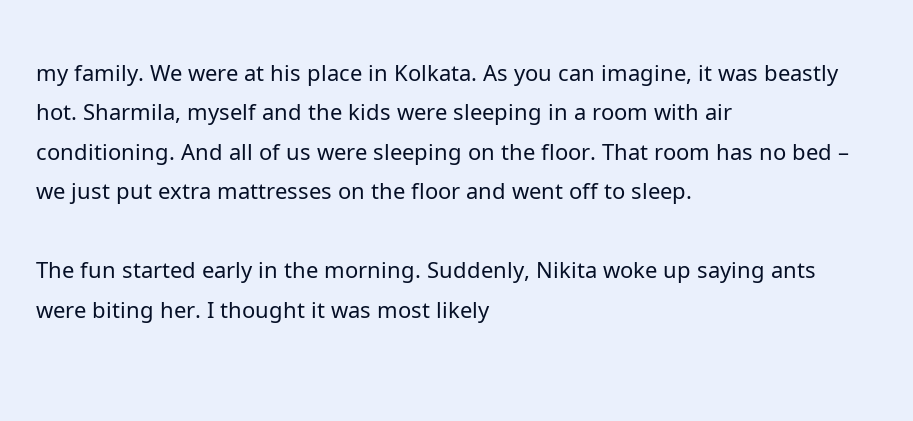my family. We were at his place in Kolkata. As you can imagine, it was beastly hot. Sharmila, myself and the kids were sleeping in a room with air conditioning. And all of us were sleeping on the floor. That room has no bed – we just put extra mattresses on the floor and went off to sleep.

The fun started early in the morning. Suddenly, Nikita woke up saying ants were biting her. I thought it was most likely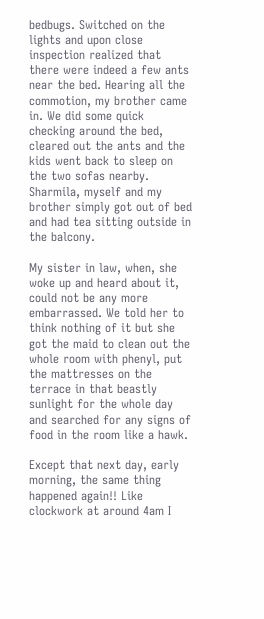bedbugs. Switched on the lights and upon close inspection realized that there were indeed a few ants near the bed. Hearing all the commotion, my brother came in. We did some quick checking around the bed, cleared out the ants and the kids went back to sleep on the two sofas nearby. Sharmila, myself and my brother simply got out of bed and had tea sitting outside in the balcony.

My sister in law, when, she woke up and heard about it, could not be any more embarrassed. We told her to think nothing of it but she got the maid to clean out the whole room with phenyl, put the mattresses on the terrace in that beastly sunlight for the whole day and searched for any signs of food in the room like a hawk.

Except that next day, early morning, the same thing happened again!! Like clockwork at around 4am I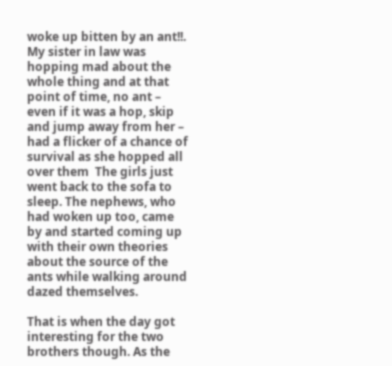woke up bitten by an ant!!. My sister in law was hopping mad about the whole thing and at that point of time, no ant – even if it was a hop, skip and jump away from her – had a flicker of a chance of survival as she hopped all over them  The girls just went back to the sofa to sleep. The nephews, who had woken up too, came by and started coming up with their own theories about the source of the ants while walking around dazed themselves.

That is when the day got interesting for the two brothers though. As the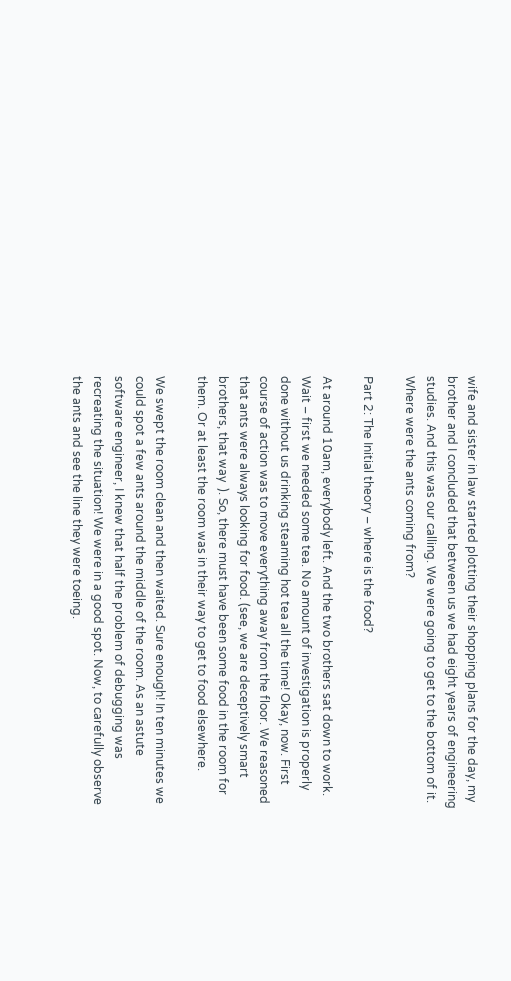wife and sister in law started plotting their shopping plans for the day, my brother and I concluded that between us we had eight years of engineering studies. And this was our calling. We were going to get to the bottom of it. Where were the ants coming from?

Part 2: The Initial theory – where is the food?

At around 10am, everybody left. And the two brothers sat down to work. Wait – first we needed some tea. No amount of investigation is properly done without us drinking steaming hot tea all the time! Okay, now. First course of action was to move everything away from the floor. We reasoned that ants were always looking for food. (see, we are deceptively smart brothers, that way  ). So, there must have been some food in the room for them. Or at least the room was in their way to get to food elsewhere.

We swept the room clean and then waited. Sure enough! In ten minutes we could spot a few ants around the middle of the room. As an astute software engineer, I knew that half the problem of debugging was recreating the situation! We were in a good spot. Now, to carefully observe the ants and see the line they were toeing.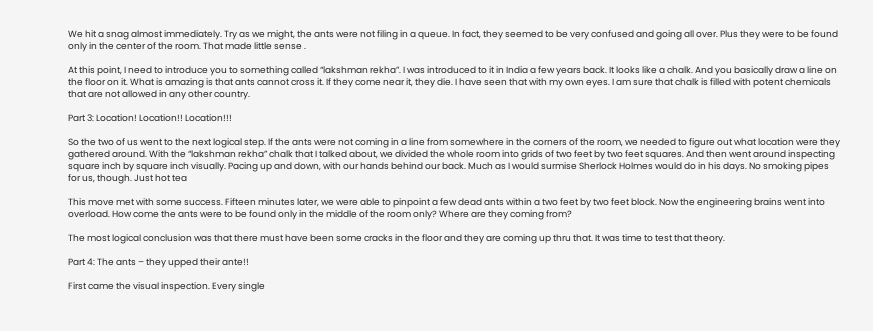We hit a snag almost immediately. Try as we might, the ants were not filing in a queue. In fact, they seemed to be very confused and going all over. Plus they were to be found only in the center of the room. That made little sense .

At this point, I need to introduce you to something called “lakshman rekha”. I was introduced to it in India a few years back. It looks like a chalk. And you basically draw a line on the floor on it. What is amazing is that ants cannot cross it. If they come near it, they die. I have seen that with my own eyes. I am sure that chalk is filled with potent chemicals that are not allowed in any other country.

Part 3: Location! Location!! Location!!!

So the two of us went to the next logical step. If the ants were not coming in a line from somewhere in the corners of the room, we needed to figure out what location were they gathered around. With the “lakshman rekha” chalk that I talked about, we divided the whole room into grids of two feet by two feet squares. And then went around inspecting square inch by square inch visually. Pacing up and down, with our hands behind our back. Much as I would surmise Sherlock Holmes would do in his days. No smoking pipes for us, though. Just hot tea

This move met with some success. Fifteen minutes later, we were able to pinpoint a few dead ants within a two feet by two feet block. Now the engineering brains went into overload. How come the ants were to be found only in the middle of the room only? Where are they coming from?

The most logical conclusion was that there must have been some cracks in the floor and they are coming up thru that. It was time to test that theory.

Part 4: The ants – they upped their ante!!

First came the visual inspection. Every single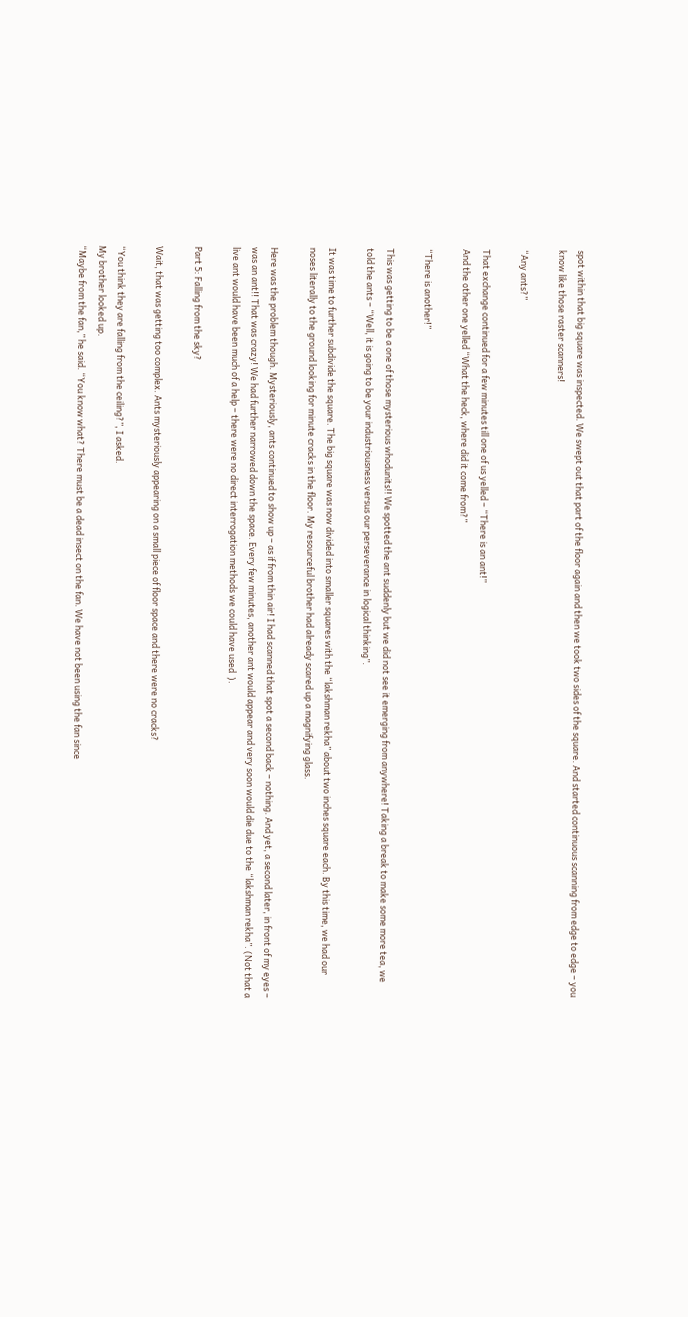spot within that big square was inspected. We swept out that part of the floor again and then we took two sides of the square. And started continuous scanning from edge to edge – you know like those raster scanners!

“Any ants?”

That exchange continued for a few minutes till one of us yelled – “There is an ant!”
And the other one yelled “What the heck, where did it come from?”

“There is another!”

This was getting to be a one of those mysterious whodunits!! We spotted the ant suddenly but we did not see it emerging from anywhere! Taking a break to make some more tea, we told the ants – “Well, it is going to be your industriousness versus our perseverance in logical thinking”.

It was time to further subdivide the square. The big square was now divided into smaller squares with the “lakshman rekha” about two inches square each. By this time, we had our noses literally to the ground looking for minute cracks in the floor. My resourceful brother had already scared up a magnifying glass.

Here was the problem though. Mysteriously, ants continued to show up – as if from thin air! I had scanned that spot a second back – nothing. And yet, a second later, in front of my eyes – was an ant!! That was crazy! We had further narrowed down the space. Every few minutes, another ant would appear and very soon would die due to the “lakshman rekha”. (Not that a live ant would have been much of a help – there were no direct interrogation methods we could have used  ).

Part 5: Falling from the sky?

Wait, that was getting too complex. Ants mysteriously appearing on a small piece of floor space and there were no cracks?

“You think they are falling from the ceiling?”, I asked.
My brother looked up.
“Maybe from the fan,” he said. “You know what? There must be a dead insect on the fan. We have not been using the fan since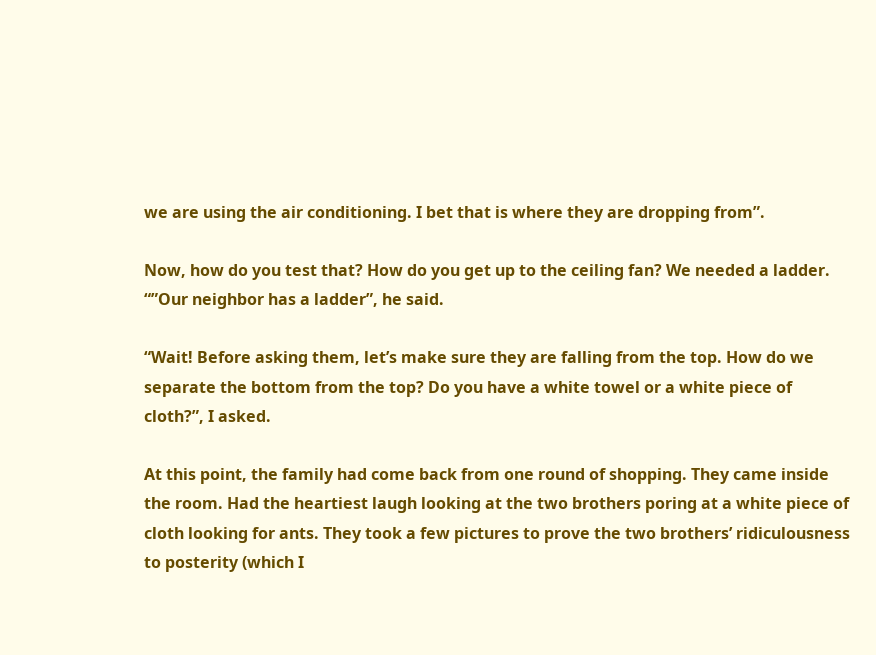we are using the air conditioning. I bet that is where they are dropping from”.

Now, how do you test that? How do you get up to the ceiling fan? We needed a ladder.
“”Our neighbor has a ladder”, he said.

“Wait! Before asking them, let’s make sure they are falling from the top. How do we separate the bottom from the top? Do you have a white towel or a white piece of cloth?”, I asked.

At this point, the family had come back from one round of shopping. They came inside the room. Had the heartiest laugh looking at the two brothers poring at a white piece of cloth looking for ants. They took a few pictures to prove the two brothers’ ridiculousness to posterity (which I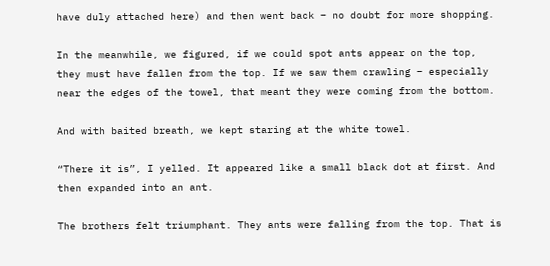have duly attached here) and then went back – no doubt for more shopping.

In the meanwhile, we figured, if we could spot ants appear on the top, they must have fallen from the top. If we saw them crawling – especially near the edges of the towel, that meant they were coming from the bottom.

And with baited breath, we kept staring at the white towel.

“There it is”, I yelled. It appeared like a small black dot at first. And then expanded into an ant.

The brothers felt triumphant. They ants were falling from the top. That is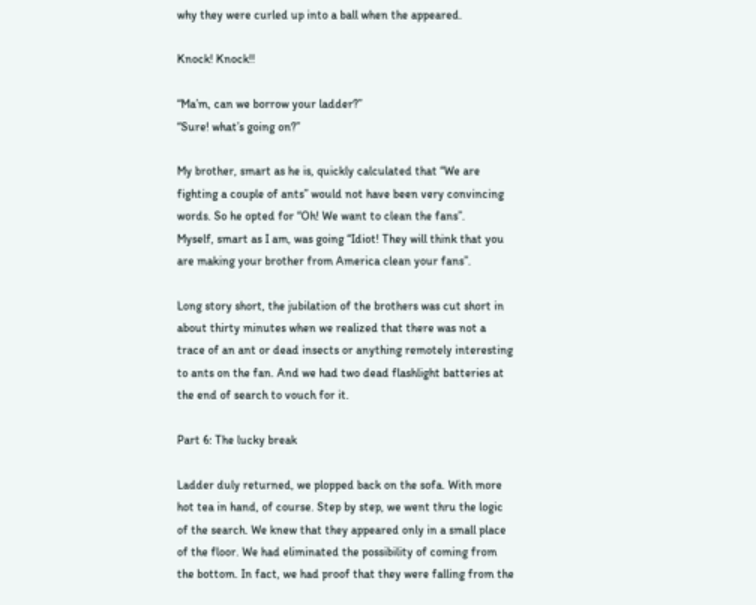why they were curled up into a ball when the appeared.

Knock! Knock!!

“Ma’m, can we borrow your ladder?”
“Sure! what’s going on?”

My brother, smart as he is, quickly calculated that “We are fighting a couple of ants” would not have been very convincing words. So he opted for “Oh! We want to clean the fans”.
Myself, smart as I am, was going “Idiot! They will think that you are making your brother from America clean your fans”.

Long story short, the jubilation of the brothers was cut short in about thirty minutes when we realized that there was not a trace of an ant or dead insects or anything remotely interesting to ants on the fan. And we had two dead flashlight batteries at the end of search to vouch for it.

Part 6: The lucky break

Ladder duly returned, we plopped back on the sofa. With more hot tea in hand, of course. Step by step, we went thru the logic of the search. We knew that they appeared only in a small place of the floor. We had eliminated the possibility of coming from the bottom. In fact, we had proof that they were falling from the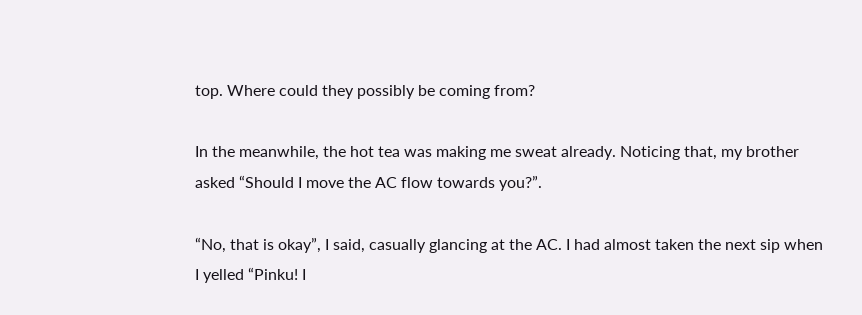top. Where could they possibly be coming from?

In the meanwhile, the hot tea was making me sweat already. Noticing that, my brother asked “Should I move the AC flow towards you?”.

“No, that is okay”, I said, casually glancing at the AC. I had almost taken the next sip when I yelled “Pinku! I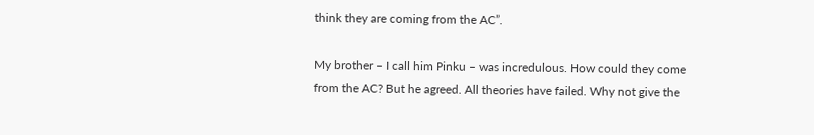think they are coming from the AC”.

My brother – I call him Pinku – was incredulous. How could they come from the AC? But he agreed. All theories have failed. Why not give the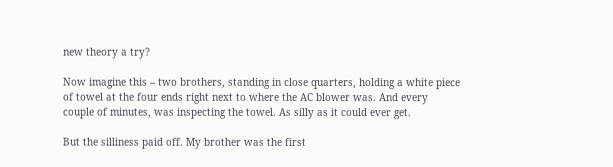new theory a try?

Now imagine this – two brothers, standing in close quarters, holding a white piece of towel at the four ends right next to where the AC blower was. And every couple of minutes, was inspecting the towel. As silly as it could ever get.

But the silliness paid off. My brother was the first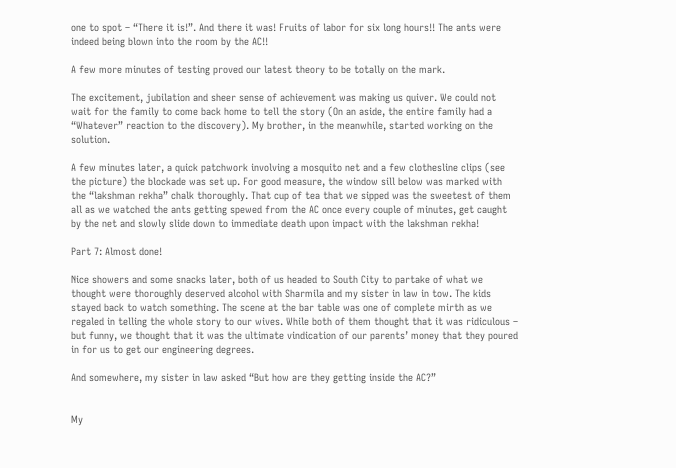one to spot – “There it is!”. And there it was! Fruits of labor for six long hours!! The ants were indeed being blown into the room by the AC!!

A few more minutes of testing proved our latest theory to be totally on the mark.

The excitement, jubilation and sheer sense of achievement was making us quiver. We could not wait for the family to come back home to tell the story (On an aside, the entire family had a “Whatever” reaction to the discovery). My brother, in the meanwhile, started working on the solution.

A few minutes later, a quick patchwork involving a mosquito net and a few clothesline clips (see the picture) the blockade was set up. For good measure, the window sill below was marked with the “lakshman rekha” chalk thoroughly. That cup of tea that we sipped was the sweetest of them all as we watched the ants getting spewed from the AC once every couple of minutes, get caught by the net and slowly slide down to immediate death upon impact with the lakshman rekha!

Part 7: Almost done!

Nice showers and some snacks later, both of us headed to South City to partake of what we thought were thoroughly deserved alcohol with Sharmila and my sister in law in tow. The kids stayed back to watch something. The scene at the bar table was one of complete mirth as we regaled in telling the whole story to our wives. While both of them thought that it was ridiculous – but funny, we thought that it was the ultimate vindication of our parents’ money that they poured in for us to get our engineering degrees.

And somewhere, my sister in law asked “But how are they getting inside the AC?”


My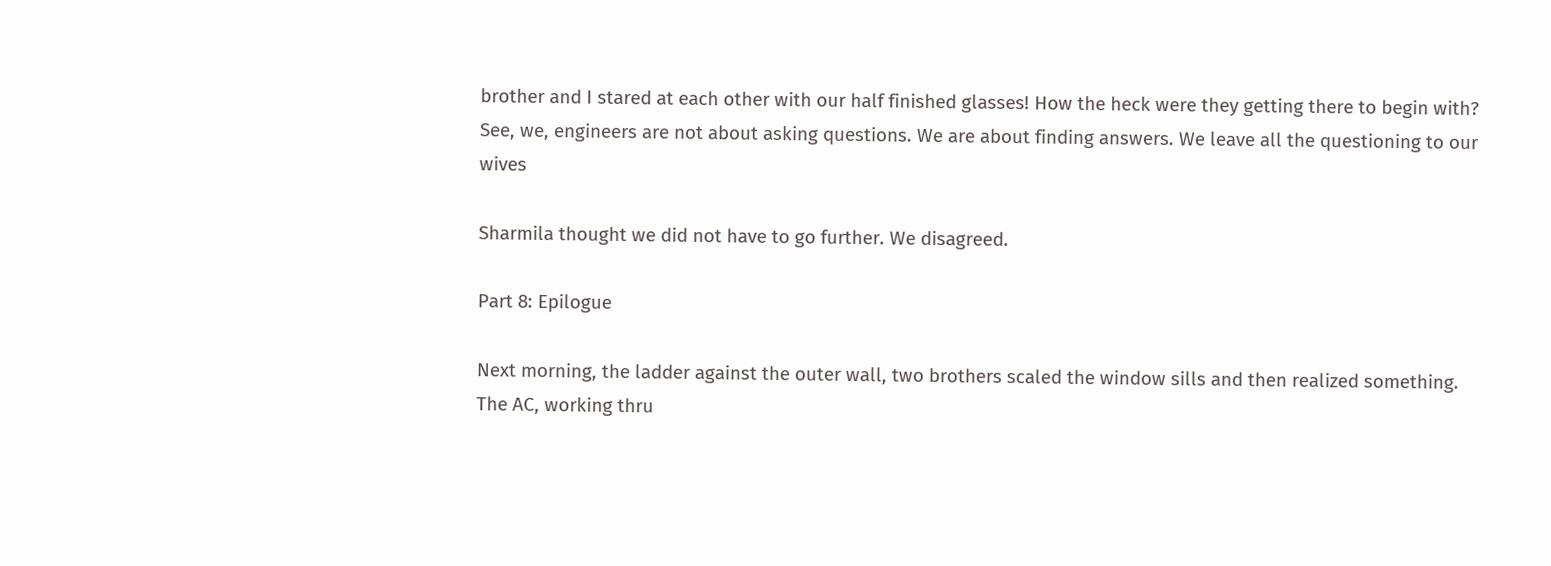brother and I stared at each other with our half finished glasses! How the heck were they getting there to begin with? See, we, engineers are not about asking questions. We are about finding answers. We leave all the questioning to our wives

Sharmila thought we did not have to go further. We disagreed.

Part 8: Epilogue

Next morning, the ladder against the outer wall, two brothers scaled the window sills and then realized something. The AC, working thru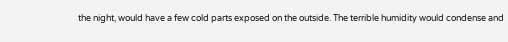the night, would have a few cold parts exposed on the outside. The terrible humidity would condense and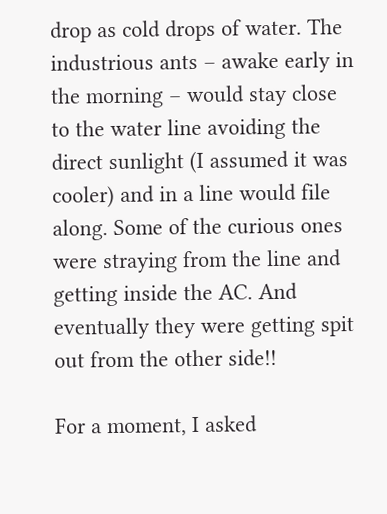drop as cold drops of water. The industrious ants – awake early in the morning – would stay close to the water line avoiding the direct sunlight (I assumed it was cooler) and in a line would file along. Some of the curious ones were straying from the line and getting inside the AC. And eventually they were getting spit out from the other side!!

For a moment, I asked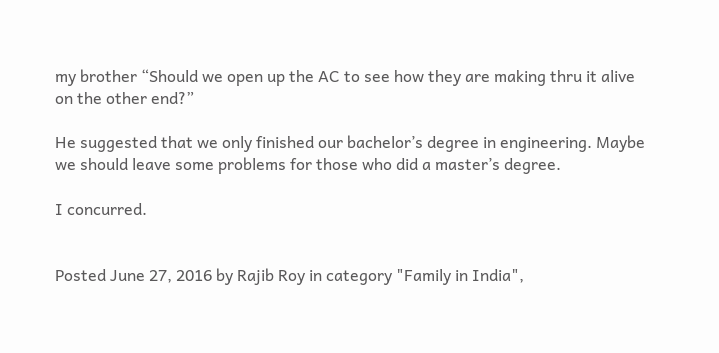my brother “Should we open up the AC to see how they are making thru it alive on the other end?”

He suggested that we only finished our bachelor’s degree in engineering. Maybe we should leave some problems for those who did a master’s degree.

I concurred.


Posted June 27, 2016 by Rajib Roy in category "Family in India",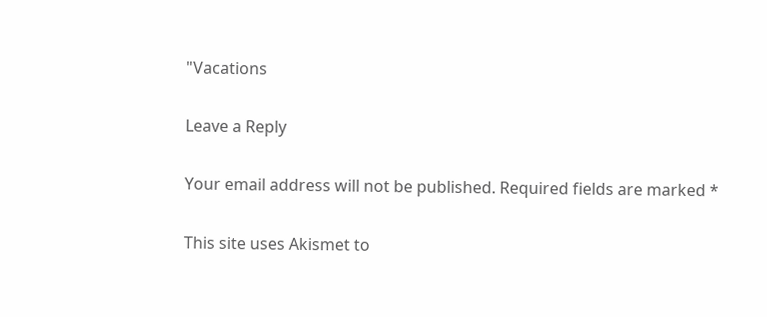"Vacations

Leave a Reply

Your email address will not be published. Required fields are marked *

This site uses Akismet to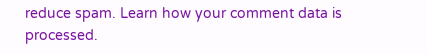reduce spam. Learn how your comment data is processed.